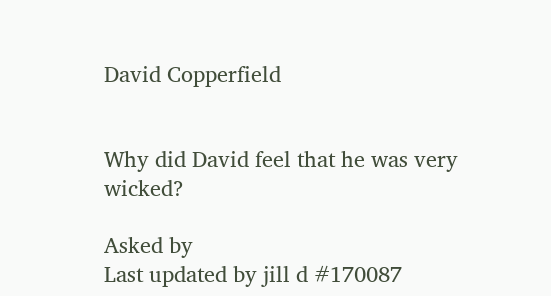David Copperfield


Why did David feel that he was very wicked?

Asked by
Last updated by jill d #170087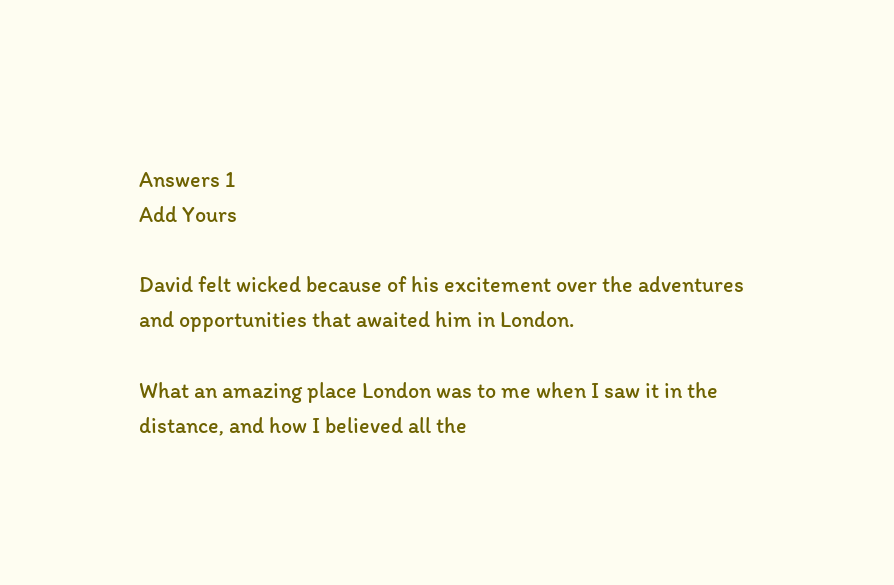Answers 1
Add Yours

David felt wicked because of his excitement over the adventures and opportunities that awaited him in London.

What an amazing place London was to me when I saw it in the distance, and how I believed all the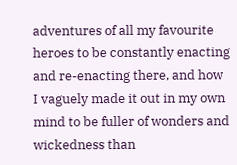adventures of all my favourite heroes to be constantly enacting and re-enacting there, and how I vaguely made it out in my own mind to be fuller of wonders and wickedness than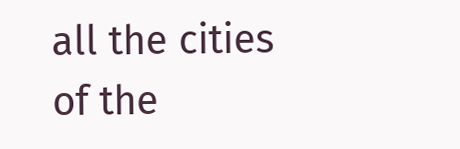all the cities of the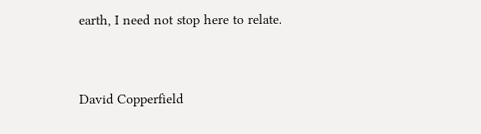earth, I need not stop here to relate.


David Copperfield